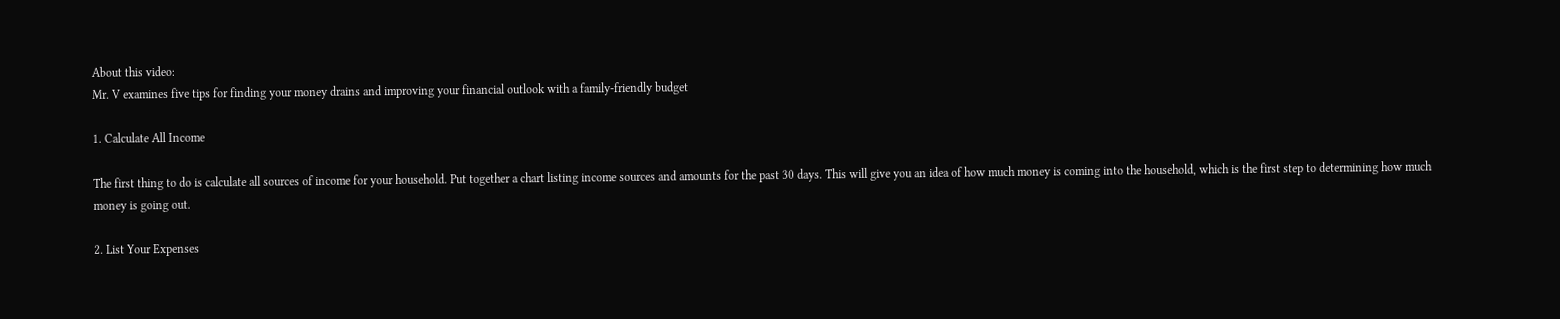About this video:
Mr. V examines five tips for finding your money drains and improving your financial outlook with a family-friendly budget

1. Calculate All Income

The first thing to do is calculate all sources of income for your household. Put together a chart listing income sources and amounts for the past 30 days. This will give you an idea of how much money is coming into the household, which is the first step to determining how much money is going out.

2. List Your Expenses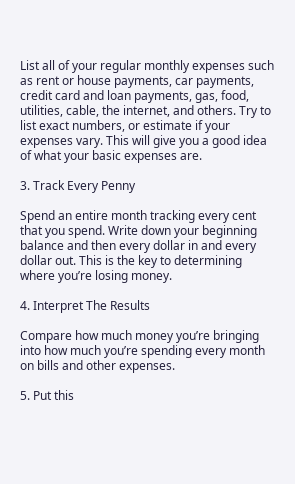List all of your regular monthly expenses such as rent or house payments, car payments, credit card and loan payments, gas, food, utilities, cable, the internet, and others. Try to list exact numbers, or estimate if your expenses vary. This will give you a good idea of what your basic expenses are.

3. Track Every Penny

Spend an entire month tracking every cent that you spend. Write down your beginning balance and then every dollar in and every dollar out. This is the key to determining where you’re losing money.

4. Interpret The Results

Compare how much money you’re bringing into how much you’re spending every month on bills and other expenses.

5. Put this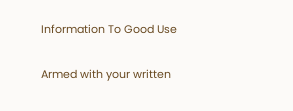Information To Good Use

Armed with your written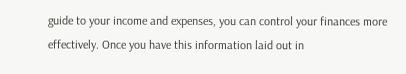guide to your income and expenses, you can control your finances more effectively. Once you have this information laid out in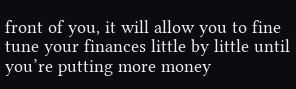front of you, it will allow you to fine tune your finances little by little until you’re putting more money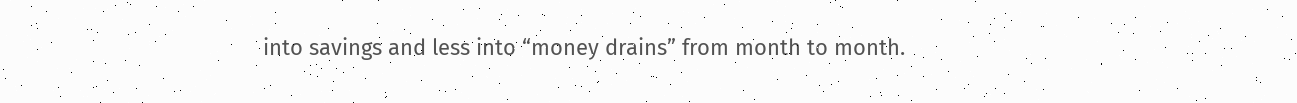into savings and less into “money drains” from month to month.